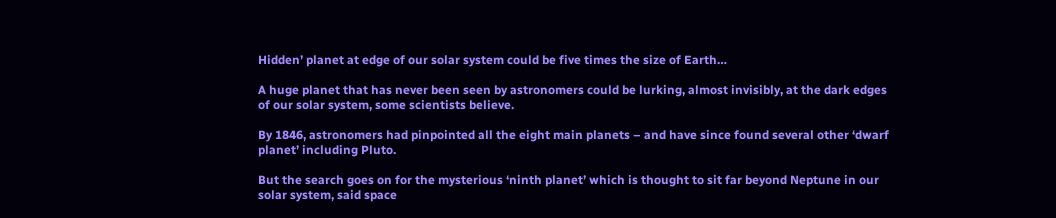Hidden’ planet at edge of our solar system could be five times the size of Earth…

A huge planet that has never been seen by astronomers could be lurking, almost invisibly, at the dark edges of our solar system, some scientists believe.

By 1846, astronomers had pinpointed all the eight main planets – and have since found several other ‘dwarf planet’ including Pluto.

But the search goes on for the mysterious ‘ninth planet’ which is thought to sit far beyond Neptune in our solar system, said space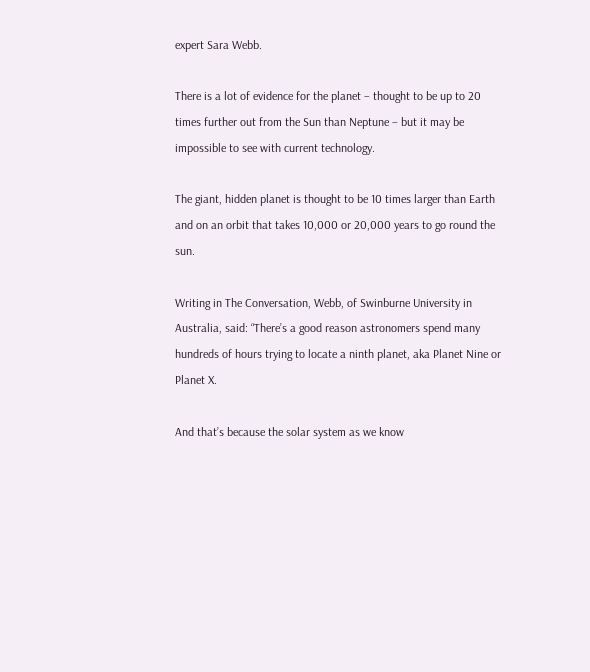expert Sara Webb.

There is a lot of evidence for the planet – thought to be up to 20 times further out from the Sun than Neptune – but it may be impossible to see with current technology.

The giant, hidden planet is thought to be 10 times larger than Earth and on an orbit that takes 10,000 or 20,000 years to go round the sun.

Writing in The Conversation, Webb, of Swinburne University in Australia, said: “There’s a good reason astronomers spend many hundreds of hours trying to locate a ninth planet, aka Planet Nine or Planet X.

And that’s because the solar system as we know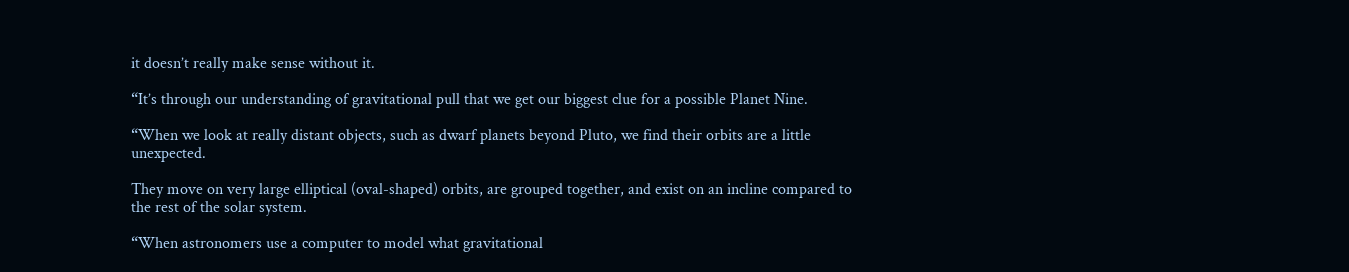it doesn’t really make sense without it.

“It’s through our understanding of gravitational pull that we get our biggest clue for a possible Planet Nine.

“When we look at really distant objects, such as dwarf planets beyond Pluto, we find their orbits are a little unexpected.

They move on very large elliptical (oval-shaped) orbits, are grouped together, and exist on an incline compared to the rest of the solar system.

“When astronomers use a computer to model what gravitational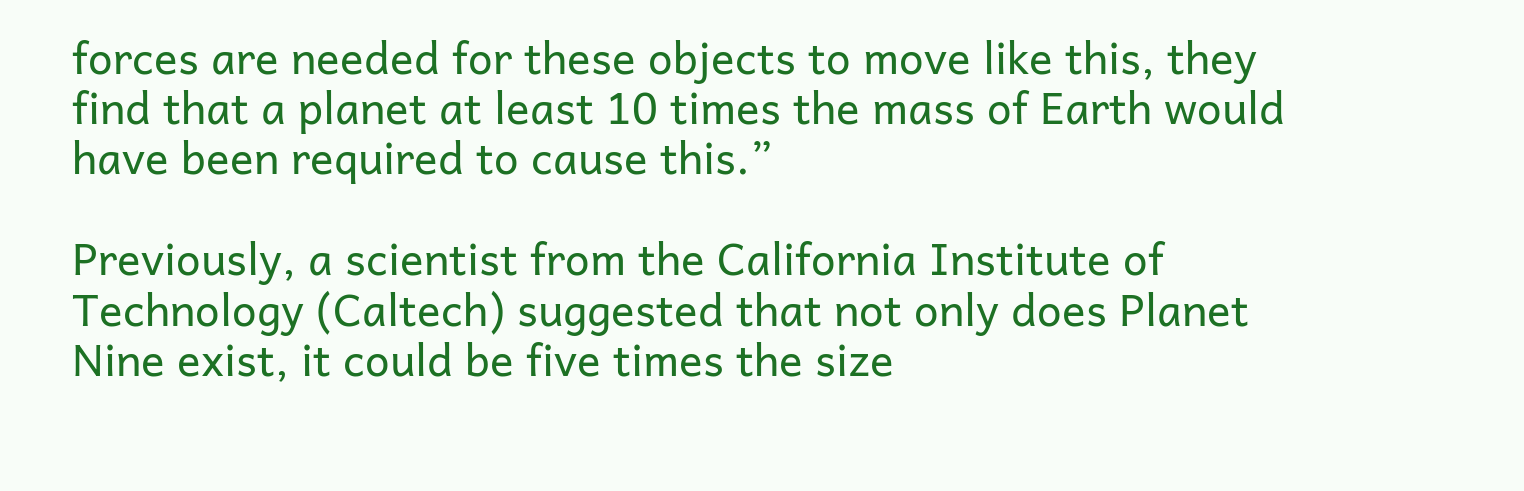forces are needed for these objects to move like this, they find that a planet at least 10 times the mass of Earth would have been required to cause this.”

Previously, a scientist from the California Institute of Technology (Caltech) suggested that not only does Planet Nine exist, it could be five times the size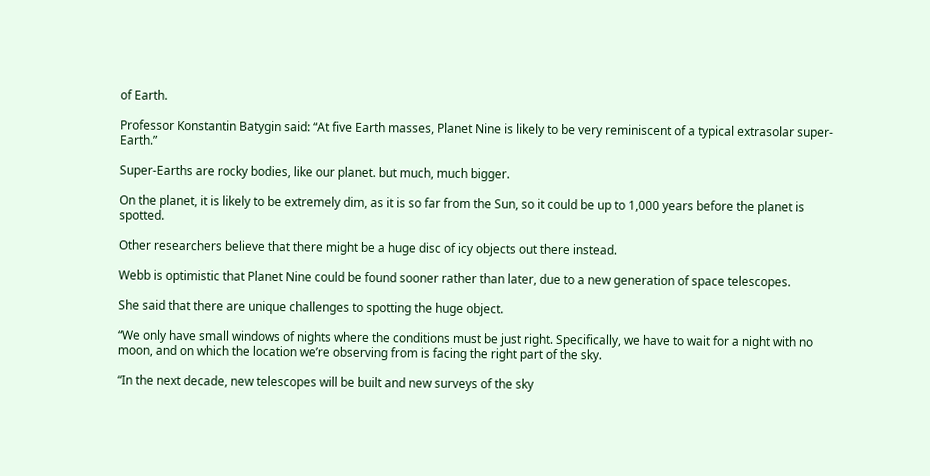of Earth.

Professor Konstantin Batygin said: “At five Earth masses, Planet Nine is likely to be very reminiscent of a typical extrasolar super-Earth.”

Super-Earths are rocky bodies, like our planet. but much, much bigger.

On the planet, it is likely to be extremely dim, as it is so far from the Sun, so it could be up to 1,000 years before the planet is spotted.

Other researchers believe that there might be a huge disc of icy objects out there instead.

Webb is optimistic that Planet Nine could be found sooner rather than later, due to a new generation of space telescopes.

She said that there are unique challenges to spotting the huge object.

“We only have small windows of nights where the conditions must be just right. Specifically, we have to wait for a night with no moon, and on which the location we’re observing from is facing the right part of the sky.

“In the next decade, new telescopes will be built and new surveys of the sky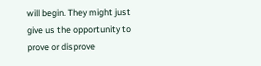will begin. They might just give us the opportunity to prove or disprove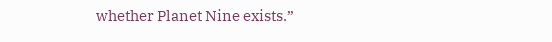whether Planet Nine exists.”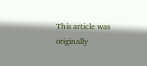This article was originally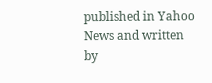published in Yahoo News and written by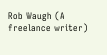Rob Waugh (A freelance writer)